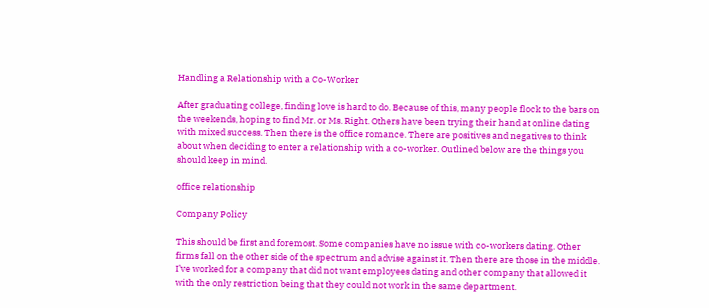Handling a Relationship with a Co-Worker

After graduating college, finding love is hard to do. Because of this, many people flock to the bars on the weekends, hoping to find Mr. or Ms. Right. Others have been trying their hand at online dating with mixed success. Then there is the office romance. There are positives and negatives to think about when deciding to enter a relationship with a co-worker. Outlined below are the things you should keep in mind.

office relationship

Company Policy

This should be first and foremost. Some companies have no issue with co-workers dating. Other firms fall on the other side of the spectrum and advise against it. Then there are those in the middle. I’ve worked for a company that did not want employees dating and other company that allowed it with the only restriction being that they could not work in the same department.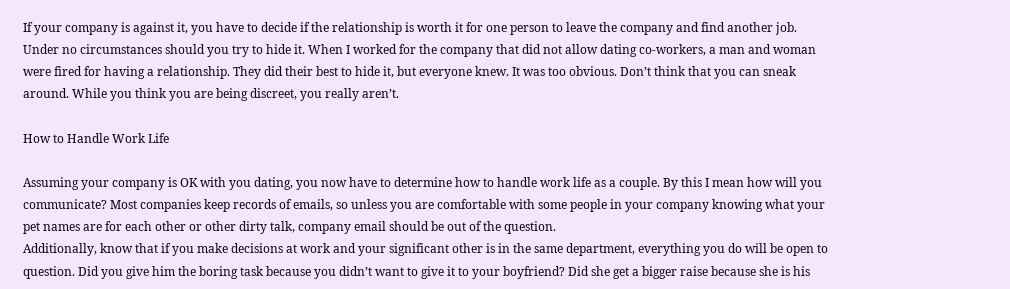If your company is against it, you have to decide if the relationship is worth it for one person to leave the company and find another job. Under no circumstances should you try to hide it. When I worked for the company that did not allow dating co-workers, a man and woman were fired for having a relationship. They did their best to hide it, but everyone knew. It was too obvious. Don’t think that you can sneak around. While you think you are being discreet, you really aren’t.

How to Handle Work Life

Assuming your company is OK with you dating, you now have to determine how to handle work life as a couple. By this I mean how will you communicate? Most companies keep records of emails, so unless you are comfortable with some people in your company knowing what your pet names are for each other or other dirty talk, company email should be out of the question.
Additionally, know that if you make decisions at work and your significant other is in the same department, everything you do will be open to question. Did you give him the boring task because you didn’t want to give it to your boyfriend? Did she get a bigger raise because she is his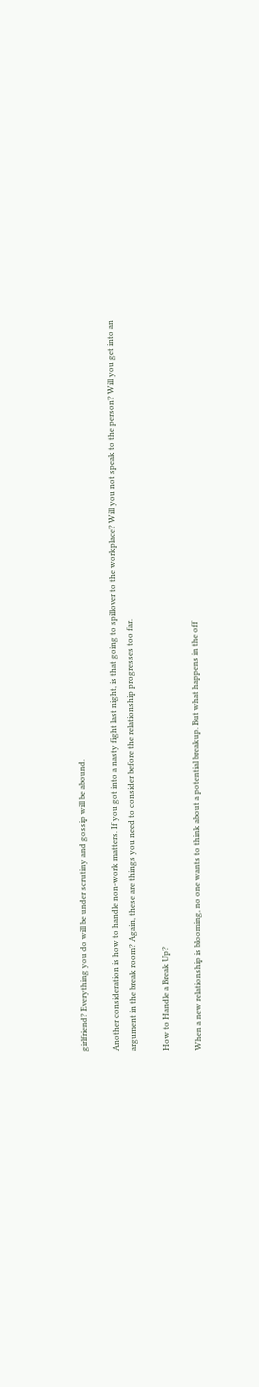girlfriend? Everything you do will be under scrutiny and gossip will be abound.

Another consideration is how to handle non-work matters. If you got into a nasty fight last night, is that going to spillover to the workplace? Will you not speak to the person? Will you get into an argument in the break room? Again, these are things you need to consider before the relationship progresses too far.

How to Handle a Break Up?

When a new relationship is blooming, no one wants to think about a potential breakup. But what happens in the off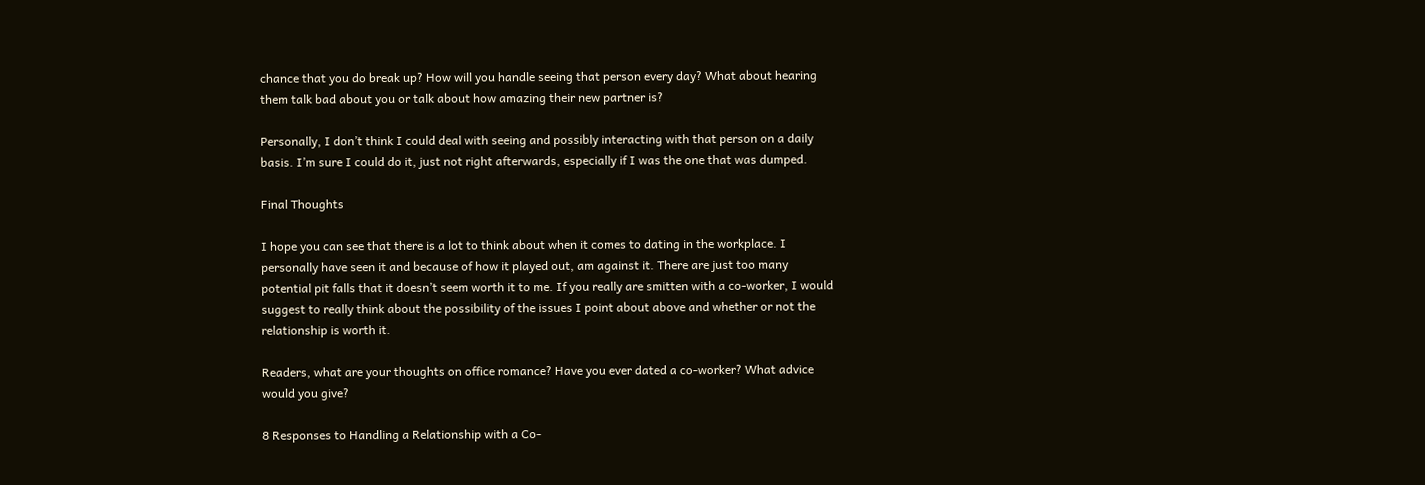chance that you do break up? How will you handle seeing that person every day? What about hearing them talk bad about you or talk about how amazing their new partner is?

Personally, I don’t think I could deal with seeing and possibly interacting with that person on a daily basis. I’m sure I could do it, just not right afterwards, especially if I was the one that was dumped.

Final Thoughts

I hope you can see that there is a lot to think about when it comes to dating in the workplace. I personally have seen it and because of how it played out, am against it. There are just too many potential pit falls that it doesn’t seem worth it to me. If you really are smitten with a co-worker, I would suggest to really think about the possibility of the issues I point about above and whether or not the relationship is worth it.

Readers, what are your thoughts on office romance? Have you ever dated a co-worker? What advice would you give?

8 Responses to Handling a Relationship with a Co-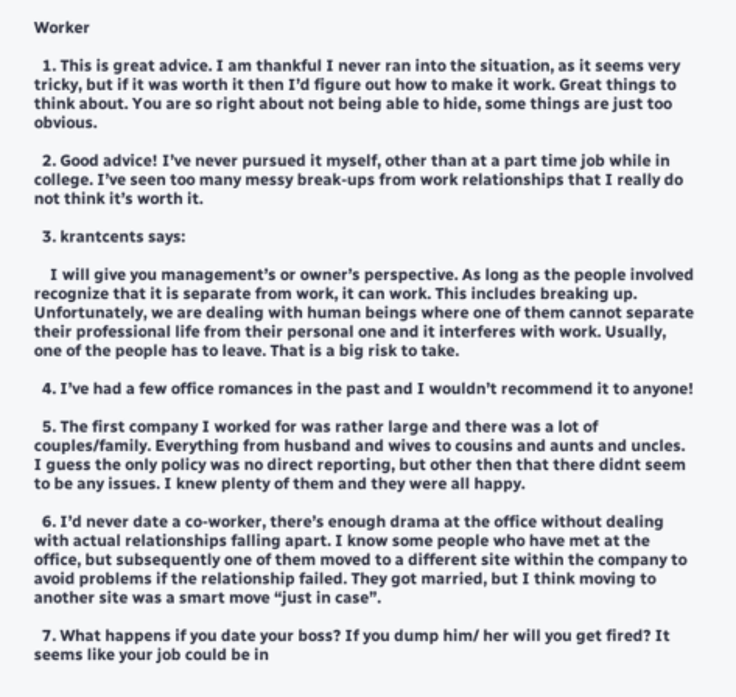Worker

  1. This is great advice. I am thankful I never ran into the situation, as it seems very tricky, but if it was worth it then I’d figure out how to make it work. Great things to think about. You are so right about not being able to hide, some things are just too obvious.

  2. Good advice! I’ve never pursued it myself, other than at a part time job while in college. I’ve seen too many messy break-ups from work relationships that I really do not think it’s worth it.

  3. krantcents says:

    I will give you management’s or owner’s perspective. As long as the people involved recognize that it is separate from work, it can work. This includes breaking up. Unfortunately, we are dealing with human beings where one of them cannot separate their professional life from their personal one and it interferes with work. Usually, one of the people has to leave. That is a big risk to take.

  4. I’ve had a few office romances in the past and I wouldn’t recommend it to anyone!

  5. The first company I worked for was rather large and there was a lot of couples/family. Everything from husband and wives to cousins and aunts and uncles. I guess the only policy was no direct reporting, but other then that there didnt seem to be any issues. I knew plenty of them and they were all happy.

  6. I’d never date a co-worker, there’s enough drama at the office without dealing with actual relationships falling apart. I know some people who have met at the office, but subsequently one of them moved to a different site within the company to avoid problems if the relationship failed. They got married, but I think moving to another site was a smart move “just in case”.

  7. What happens if you date your boss? If you dump him/ her will you get fired? It seems like your job could be in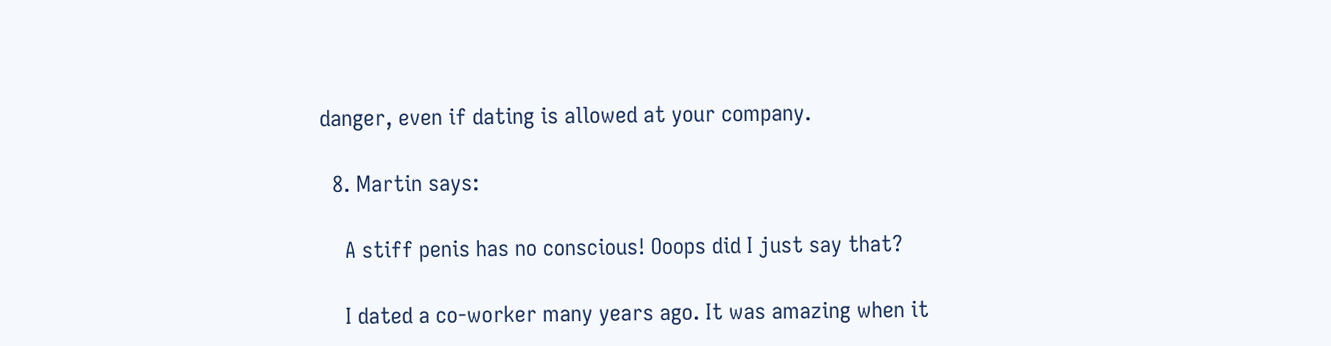danger, even if dating is allowed at your company.

  8. Martin says:

    A stiff penis has no conscious! Ooops did I just say that?

    I dated a co-worker many years ago. It was amazing when it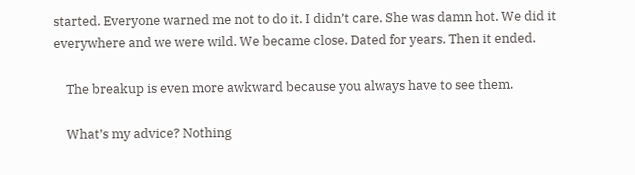started. Everyone warned me not to do it. I didn’t care. She was damn hot. We did it everywhere and we were wild. We became close. Dated for years. Then it ended.

    The breakup is even more awkward because you always have to see them.

    What’s my advice? Nothing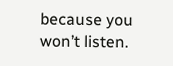because you won’t listen.